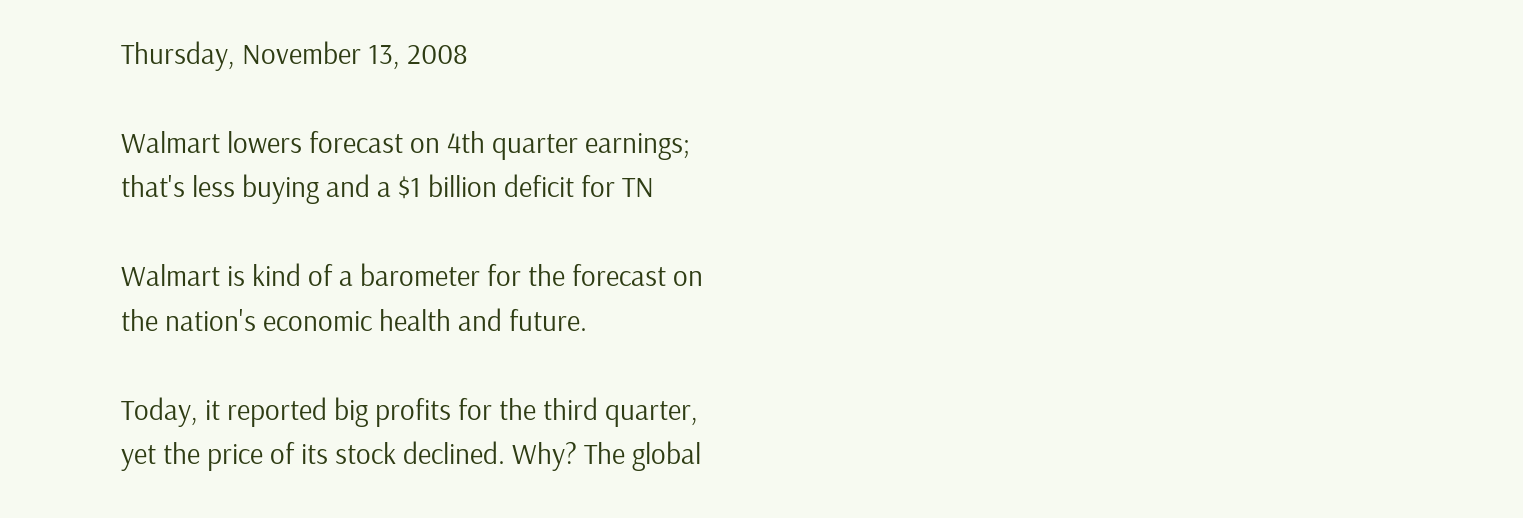Thursday, November 13, 2008

Walmart lowers forecast on 4th quarter earnings; that's less buying and a $1 billion deficit for TN

Walmart is kind of a barometer for the forecast on the nation's economic health and future.

Today, it reported big profits for the third quarter, yet the price of its stock declined. Why? The global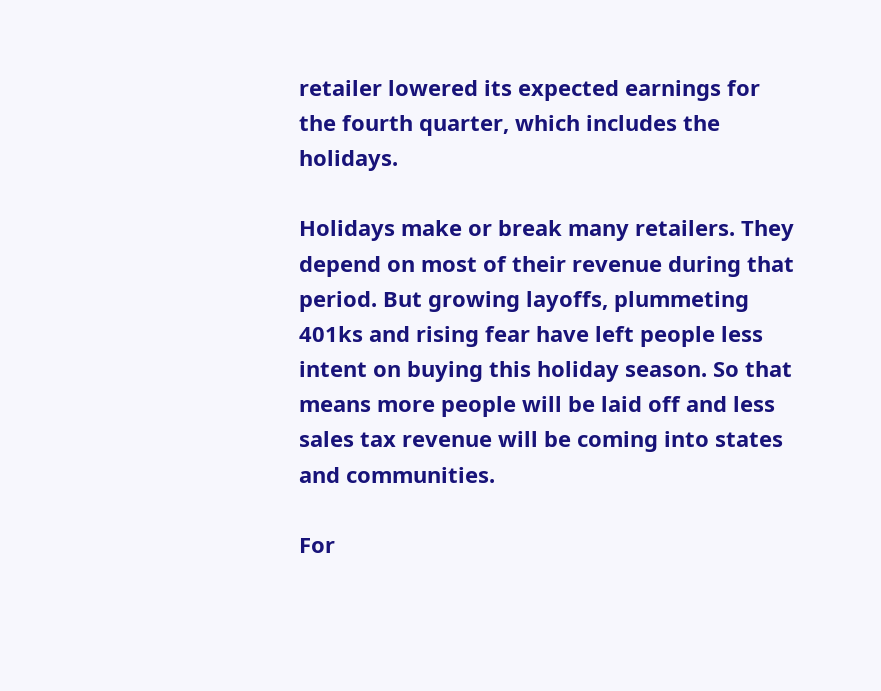retailer lowered its expected earnings for the fourth quarter, which includes the holidays.

Holidays make or break many retailers. They depend on most of their revenue during that period. But growing layoffs, plummeting 401ks and rising fear have left people less intent on buying this holiday season. So that means more people will be laid off and less sales tax revenue will be coming into states and communities.

For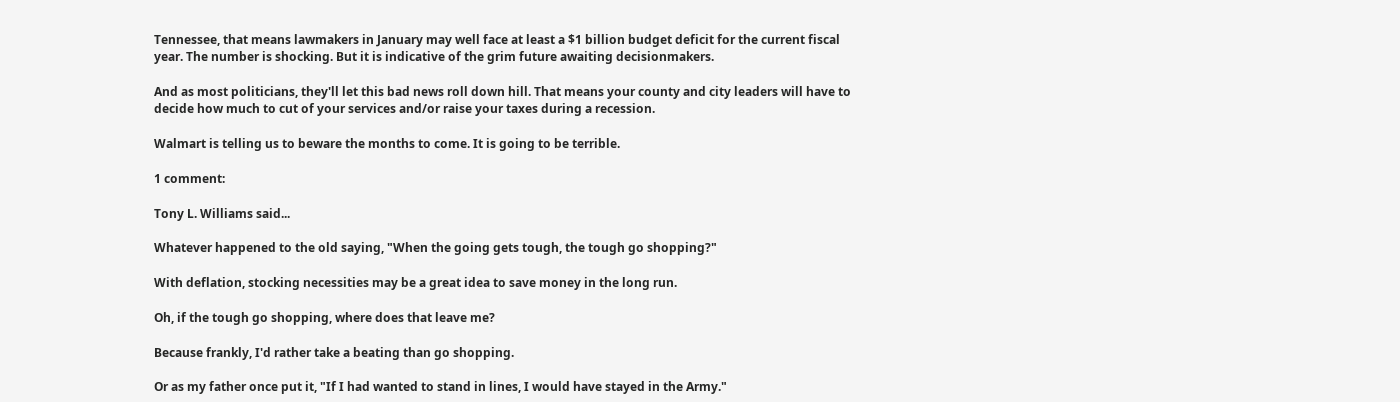Tennessee, that means lawmakers in January may well face at least a $1 billion budget deficit for the current fiscal year. The number is shocking. But it is indicative of the grim future awaiting decisionmakers.

And as most politicians, they'll let this bad news roll down hill. That means your county and city leaders will have to decide how much to cut of your services and/or raise your taxes during a recession.

Walmart is telling us to beware the months to come. It is going to be terrible.

1 comment:

Tony L. Williams said...

Whatever happened to the old saying, "When the going gets tough, the tough go shopping?"

With deflation, stocking necessities may be a great idea to save money in the long run.

Oh, if the tough go shopping, where does that leave me?

Because frankly, I'd rather take a beating than go shopping.

Or as my father once put it, "If I had wanted to stand in lines, I would have stayed in the Army."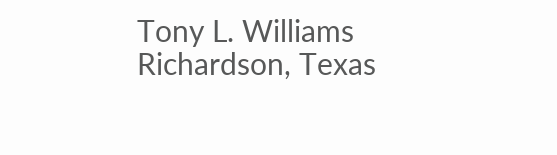Tony L. Williams
Richardson, Texas